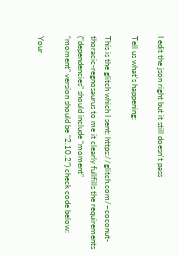I edit the json right but it still doesn't pass

Tell us what’s happening:

This is the glitch which I sent: https://glitch.com/~coconut-thoracic-regnosaurus to me it clearly fullfills the requirements (“dependencies” should include “moment”
“moment” version should be “2.10.2”) check code below:

Your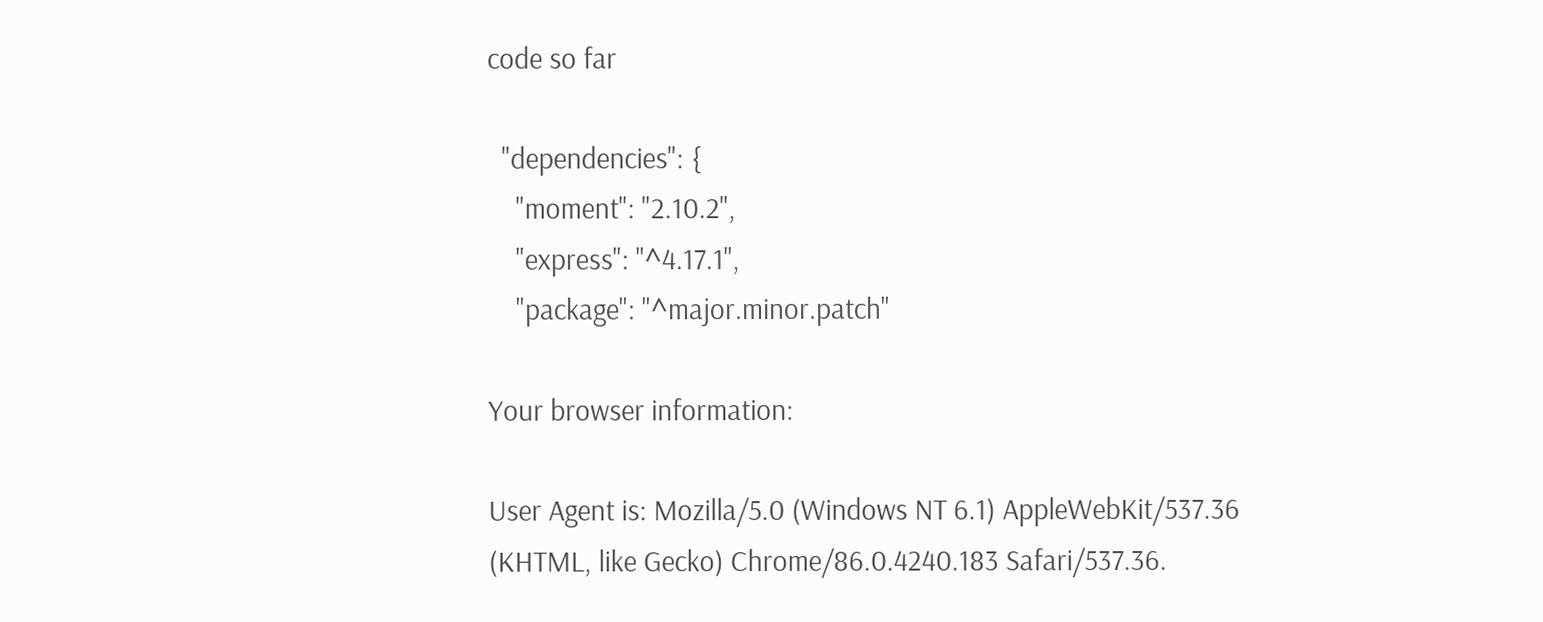code so far

  "dependencies": {
    "moment": "2.10.2",
    "express": "^4.17.1",
    "package": "^major.minor.patch"

Your browser information:

User Agent is: Mozilla/5.0 (Windows NT 6.1) AppleWebKit/537.36 (KHTML, like Gecko) Chrome/86.0.4240.183 Safari/537.36.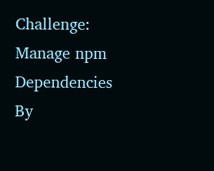Challenge: Manage npm Dependencies By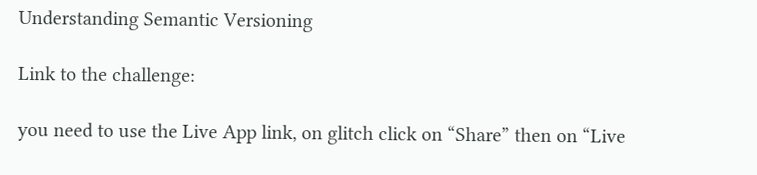Understanding Semantic Versioning

Link to the challenge:

you need to use the Live App link, on glitch click on “Share” then on “Live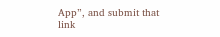App”, and submit that link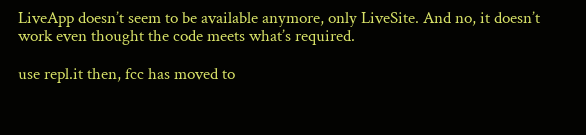LiveApp doesn’t seem to be available anymore, only LiveSite. And no, it doesn’t work even thought the code meets what’s required.

use repl.it then, fcc has moved to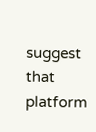suggest that platform